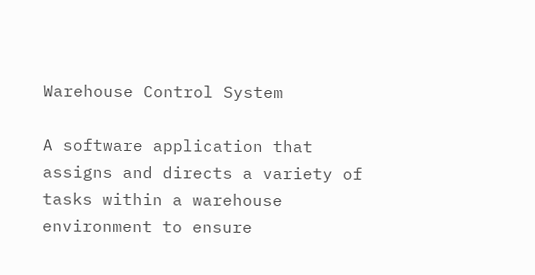Warehouse Control System

A software application that assigns and directs a variety of tasks within a warehouse environment to ensure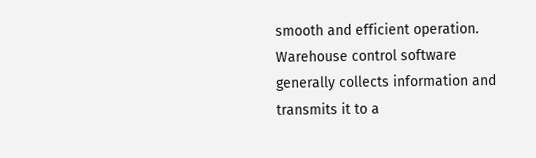smooth and efficient operation. Warehouse control software generally collects information and transmits it to a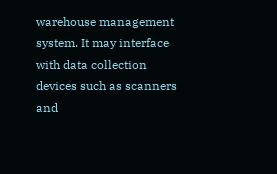warehouse management system. It may interface with data collection devices such as scanners and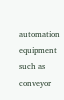automation equipment such as conveyor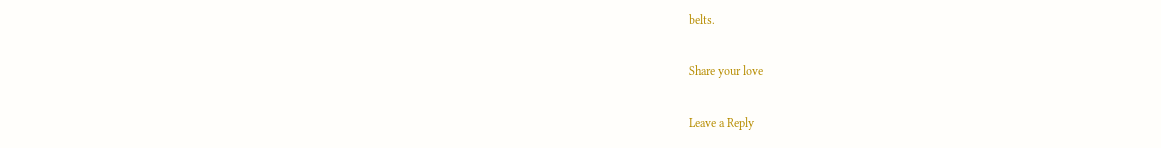belts.

Share your love

Leave a Reply